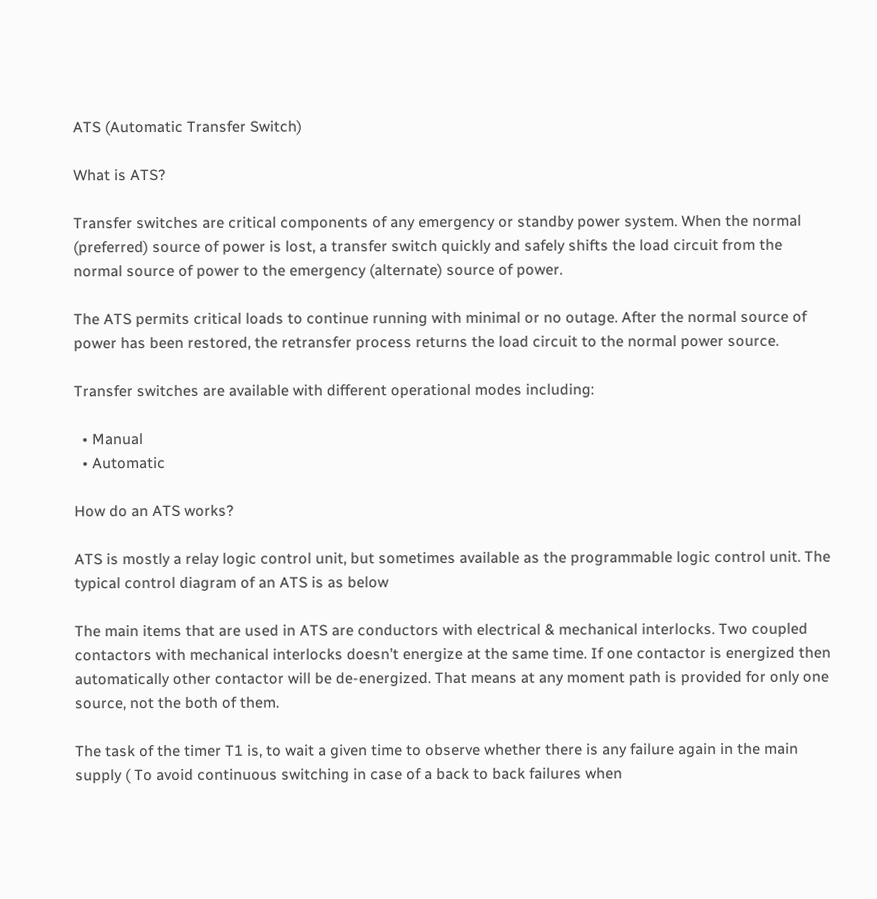ATS (Automatic Transfer Switch)

What is ATS?

Transfer switches are critical components of any emergency or standby power system. When the normal (preferred) source of power is lost, a transfer switch quickly and safely shifts the load circuit from the normal source of power to the emergency (alternate) source of power.

The ATS permits critical loads to continue running with minimal or no outage. After the normal source of power has been restored, the retransfer process returns the load circuit to the normal power source.

Transfer switches are available with different operational modes including:

  • Manual
  • Automatic

How do an ATS works?

ATS is mostly a relay logic control unit, but sometimes available as the programmable logic control unit. The typical control diagram of an ATS is as below

The main items that are used in ATS are conductors with electrical & mechanical interlocks. Two coupled contactors with mechanical interlocks doesn’t energize at the same time. If one contactor is energized then automatically other contactor will be de-energized. That means at any moment path is provided for only one source, not the both of them.

The task of the timer T1 is, to wait a given time to observe whether there is any failure again in the main supply ( To avoid continuous switching in case of a back to back failures when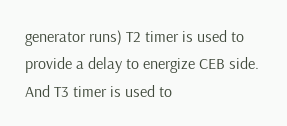generator runs) T2 timer is used to provide a delay to energize CEB side. And T3 timer is used to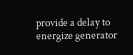provide a delay to energize generator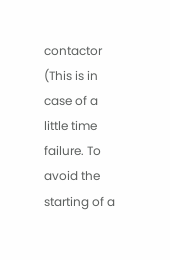contactor (This is in case of a little time failure. To avoid the starting of a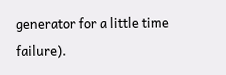generator for a little time failure).